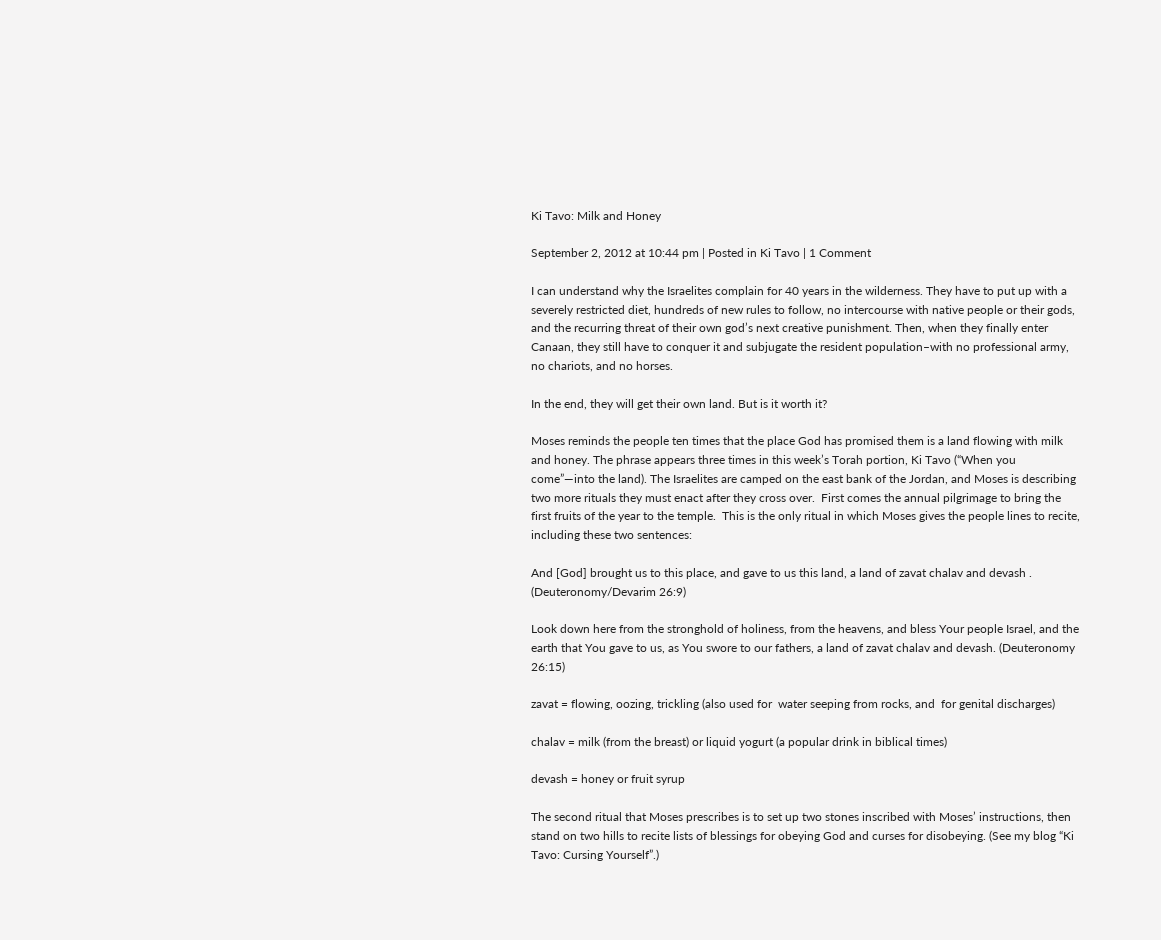Ki Tavo: Milk and Honey

September 2, 2012 at 10:44 pm | Posted in Ki Tavo | 1 Comment

I can understand why the Israelites complain for 40 years in the wilderness. They have to put up with a severely restricted diet, hundreds of new rules to follow, no intercourse with native people or their gods, and the recurring threat of their own god’s next creative punishment. Then, when they finally enter Canaan, they still have to conquer it and subjugate the resident population–with no professional army, no chariots, and no horses.

In the end, they will get their own land. But is it worth it?

Moses reminds the people ten times that the place God has promised them is a land flowing with milk and honey. The phrase appears three times in this week’s Torah portion, Ki Tavo (“When you come”—into the land). The Israelites are camped on the east bank of the Jordan, and Moses is describing two more rituals they must enact after they cross over.  First comes the annual pilgrimage to bring the first fruits of the year to the temple.  This is the only ritual in which Moses gives the people lines to recite, including these two sentences:

And [God] brought us to this place, and gave to us this land, a land of zavat chalav and devash . (Deuteronomy/Devarim 26:9)

Look down here from the stronghold of holiness, from the heavens, and bless Your people Israel, and the earth that You gave to us, as You swore to our fathers, a land of zavat chalav and devash. (Deuteronomy 26:15)

zavat = flowing, oozing, trickling (also used for  water seeping from rocks, and  for genital discharges)

chalav = milk (from the breast) or liquid yogurt (a popular drink in biblical times)

devash = honey or fruit syrup

The second ritual that Moses prescribes is to set up two stones inscribed with Moses’ instructions, then stand on two hills to recite lists of blessings for obeying God and curses for disobeying. (See my blog “Ki Tavo: Cursing Yourself”.)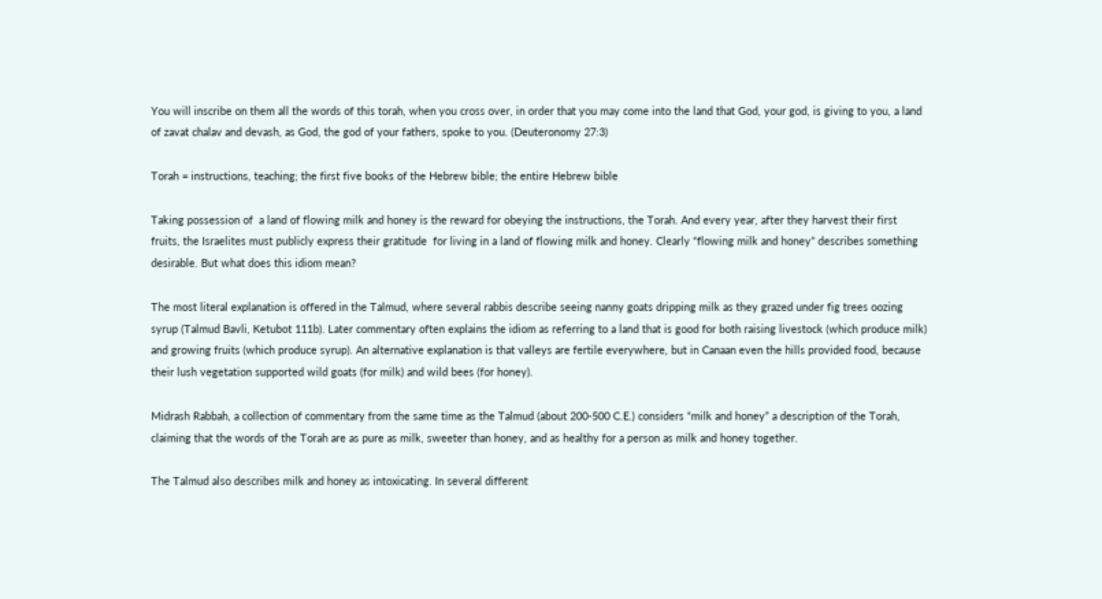You will inscribe on them all the words of this torah, when you cross over, in order that you may come into the land that God, your god, is giving to you, a land of zavat chalav and devash, as God, the god of your fathers, spoke to you. (Deuteronomy 27:3)

Torah = instructions, teaching; the first five books of the Hebrew bible; the entire Hebrew bible

Taking possession of  a land of flowing milk and honey is the reward for obeying the instructions, the Torah. And every year, after they harvest their first fruits, the Israelites must publicly express their gratitude  for living in a land of flowing milk and honey. Clearly “flowing milk and honey” describes something desirable. But what does this idiom mean?

The most literal explanation is offered in the Talmud, where several rabbis describe seeing nanny goats dripping milk as they grazed under fig trees oozing syrup (Talmud Bavli, Ketubot 111b). Later commentary often explains the idiom as referring to a land that is good for both raising livestock (which produce milk) and growing fruits (which produce syrup). An alternative explanation is that valleys are fertile everywhere, but in Canaan even the hills provided food, because their lush vegetation supported wild goats (for milk) and wild bees (for honey).

Midrash Rabbah, a collection of commentary from the same time as the Talmud (about 200-500 C.E.) considers “milk and honey” a description of the Torah, claiming that the words of the Torah are as pure as milk, sweeter than honey, and as healthy for a person as milk and honey together.

The Talmud also describes milk and honey as intoxicating. In several different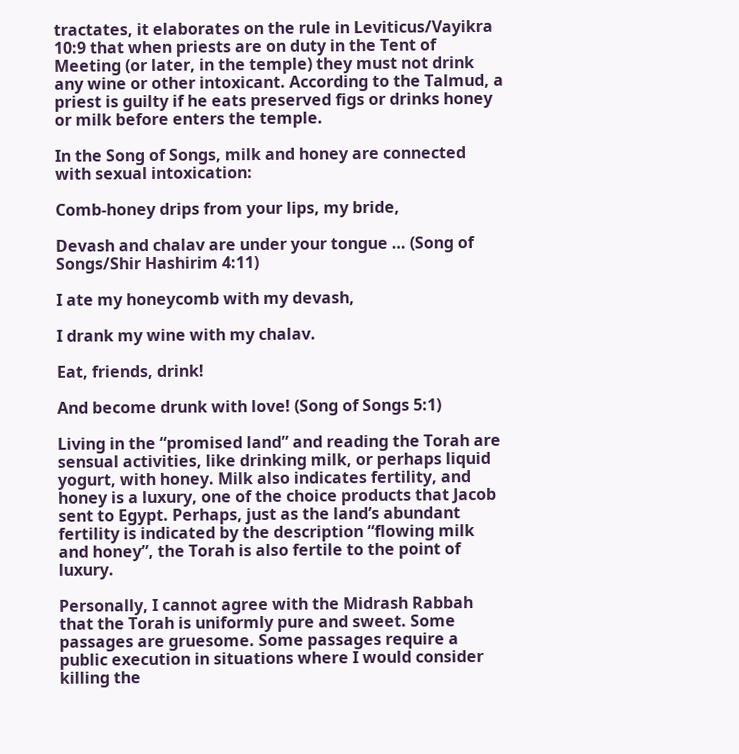tractates, it elaborates on the rule in Leviticus/Vayikra 10:9 that when priests are on duty in the Tent of Meeting (or later, in the temple) they must not drink any wine or other intoxicant. According to the Talmud, a priest is guilty if he eats preserved figs or drinks honey or milk before enters the temple.

In the Song of Songs, milk and honey are connected with sexual intoxication:

Comb-honey drips from your lips, my bride,

Devash and chalav are under your tongue … (Song of Songs/Shir Hashirim 4:11)

I ate my honeycomb with my devash,

I drank my wine with my chalav.

Eat, friends, drink!

And become drunk with love! (Song of Songs 5:1)

Living in the “promised land” and reading the Torah are sensual activities, like drinking milk, or perhaps liquid yogurt, with honey. Milk also indicates fertility, and honey is a luxury, one of the choice products that Jacob sent to Egypt. Perhaps, just as the land’s abundant fertility is indicated by the description “flowing milk and honey”, the Torah is also fertile to the point of luxury.

Personally, I cannot agree with the Midrash Rabbah that the Torah is uniformly pure and sweet. Some passages are gruesome. Some passages require a public execution in situations where I would consider killing the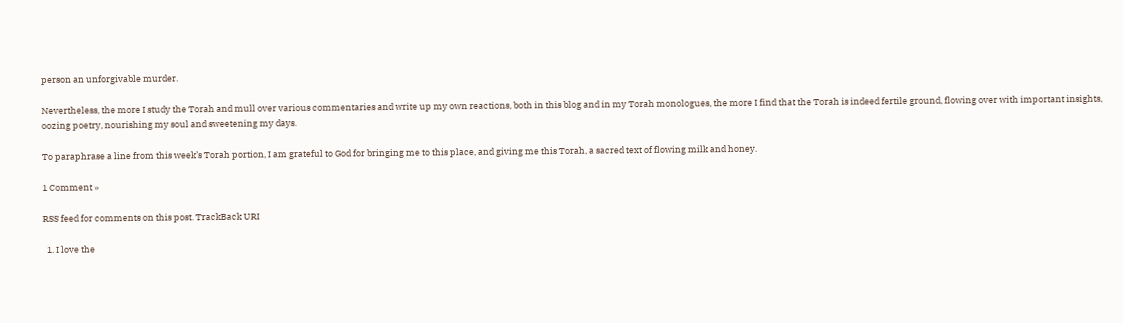person an unforgivable murder.

Nevertheless, the more I study the Torah and mull over various commentaries and write up my own reactions, both in this blog and in my Torah monologues, the more I find that the Torah is indeed fertile ground, flowing over with important insights, oozing poetry, nourishing my soul and sweetening my days.

To paraphrase a line from this week’s Torah portion, I am grateful to God for bringing me to this place, and giving me this Torah, a sacred text of flowing milk and honey.

1 Comment »

RSS feed for comments on this post. TrackBack URI

  1. I love the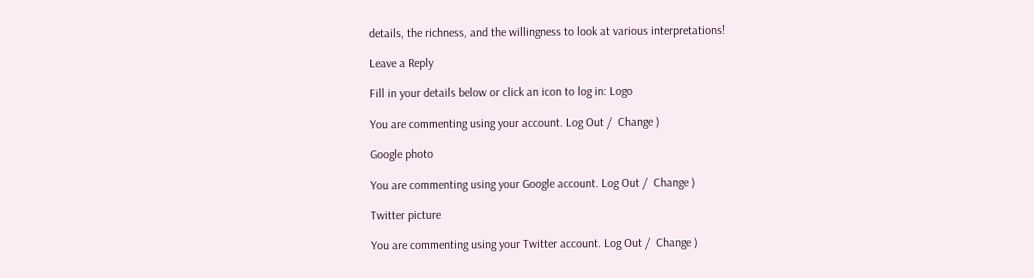details, the richness, and the willingness to look at various interpretations!

Leave a Reply

Fill in your details below or click an icon to log in: Logo

You are commenting using your account. Log Out /  Change )

Google photo

You are commenting using your Google account. Log Out /  Change )

Twitter picture

You are commenting using your Twitter account. Log Out /  Change )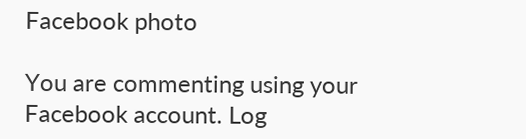Facebook photo

You are commenting using your Facebook account. Log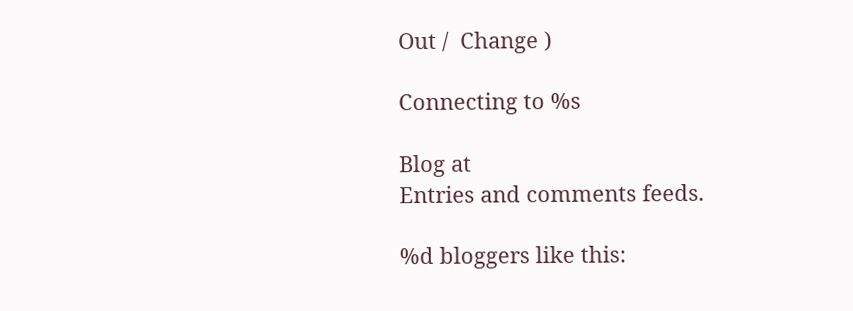Out /  Change )

Connecting to %s

Blog at
Entries and comments feeds.

%d bloggers like this: